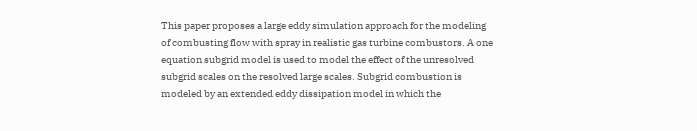This paper proposes a large eddy simulation approach for the modeling of combusting flow with spray in realistic gas turbine combustors. A one equation subgrid model is used to model the effect of the unresolved subgrid scales on the resolved large scales. Subgrid combustion is modeled by an extended eddy dissipation model in which the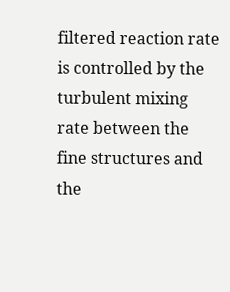filtered reaction rate is controlled by the turbulent mixing rate between the fine structures and the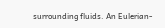surrounding fluids. An Eulerian-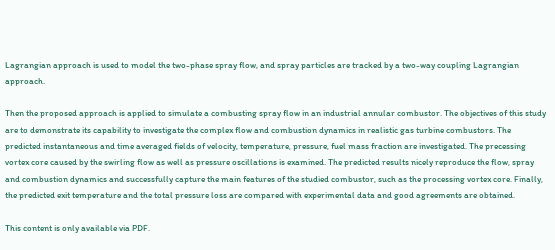Lagrangian approach is used to model the two-phase spray flow, and spray particles are tracked by a two-way coupling Lagrangian approach.

Then the proposed approach is applied to simulate a combusting spray flow in an industrial annular combustor. The objectives of this study are to demonstrate its capability to investigate the complex flow and combustion dynamics in realistic gas turbine combustors. The predicted instantaneous and time averaged fields of velocity, temperature, pressure, fuel mass fraction are investigated. The precessing vortex core caused by the swirling flow as well as pressure oscillations is examined. The predicted results nicely reproduce the flow, spray and combustion dynamics and successfully capture the main features of the studied combustor, such as the processing vortex core. Finally, the predicted exit temperature and the total pressure loss are compared with experimental data and good agreements are obtained.

This content is only available via PDF.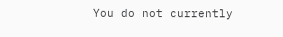You do not currently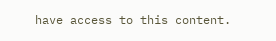have access to this content.